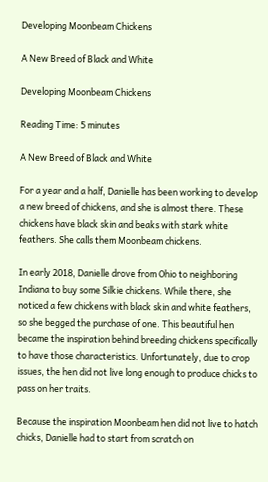Developing Moonbeam Chickens

A New Breed of Black and White

Developing Moonbeam Chickens

Reading Time: 5 minutes

A New Breed of Black and White

For a year and a half, Danielle has been working to develop a new breed of chickens, and she is almost there. These chickens have black skin and beaks with stark white feathers. She calls them Moonbeam chickens.

In early 2018, Danielle drove from Ohio to neighboring Indiana to buy some Silkie chickens. While there, she noticed a few chickens with black skin and white feathers, so she begged the purchase of one. This beautiful hen became the inspiration behind breeding chickens specifically to have those characteristics. Unfortunately, due to crop issues, the hen did not live long enough to produce chicks to pass on her traits.

Because the inspiration Moonbeam hen did not live to hatch chicks, Danielle had to start from scratch on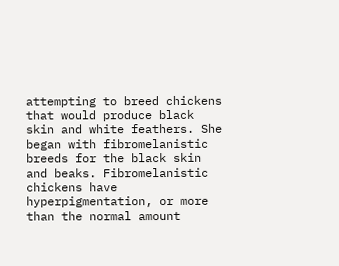attempting to breed chickens that would produce black skin and white feathers. She began with fibromelanistic breeds for the black skin and beaks. Fibromelanistic chickens have hyperpigmentation, or more than the normal amount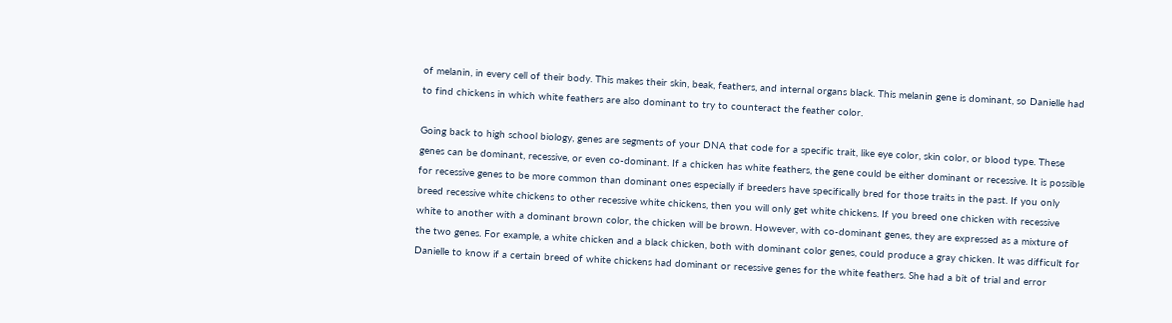of melanin, in every cell of their body. This makes their skin, beak, feathers, and internal organs black. This melanin gene is dominant, so Danielle had to find chickens in which white feathers are also dominant to try to counteract the feather color.

Going back to high school biology, genes are segments of your DNA that code for a specific trait, like eye color, skin color, or blood type. These genes can be dominant, recessive, or even co-dominant. If a chicken has white feathers, the gene could be either dominant or recessive. It is possible for recessive genes to be more common than dominant ones especially if breeders have specifically bred for those traits in the past. If you only breed recessive white chickens to other recessive white chickens, then you will only get white chickens. If you breed one chicken with recessive white to another with a dominant brown color, the chicken will be brown. However, with co-dominant genes, they are expressed as a mixture of the two genes. For example, a white chicken and a black chicken, both with dominant color genes, could produce a gray chicken. It was difficult for Danielle to know if a certain breed of white chickens had dominant or recessive genes for the white feathers. She had a bit of trial and error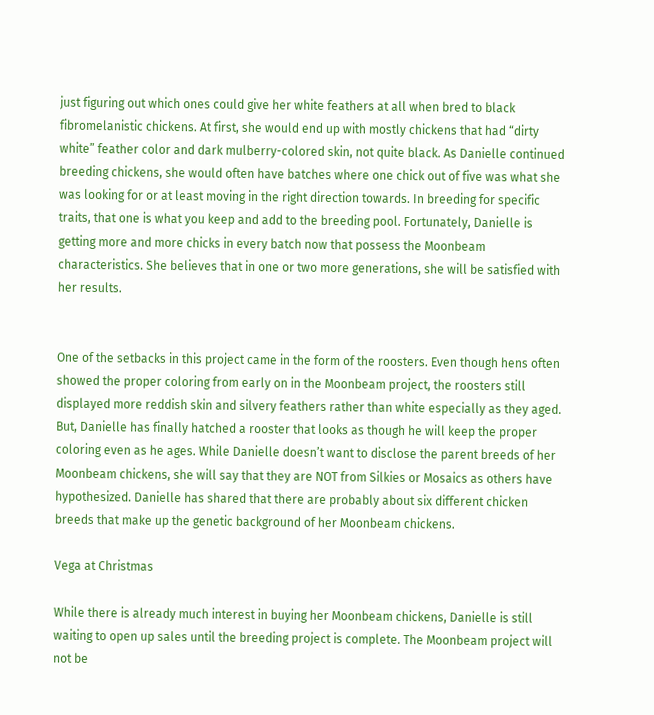just figuring out which ones could give her white feathers at all when bred to black fibromelanistic chickens. At first, she would end up with mostly chickens that had “dirty white” feather color and dark mulberry-colored skin, not quite black. As Danielle continued breeding chickens, she would often have batches where one chick out of five was what she was looking for or at least moving in the right direction towards. In breeding for specific traits, that one is what you keep and add to the breeding pool. Fortunately, Danielle is getting more and more chicks in every batch now that possess the Moonbeam characteristics. She believes that in one or two more generations, she will be satisfied with her results.


One of the setbacks in this project came in the form of the roosters. Even though hens often showed the proper coloring from early on in the Moonbeam project, the roosters still displayed more reddish skin and silvery feathers rather than white especially as they aged. But, Danielle has finally hatched a rooster that looks as though he will keep the proper coloring even as he ages. While Danielle doesn’t want to disclose the parent breeds of her Moonbeam chickens, she will say that they are NOT from Silkies or Mosaics as others have hypothesized. Danielle has shared that there are probably about six different chicken breeds that make up the genetic background of her Moonbeam chickens.

Vega at Christmas

While there is already much interest in buying her Moonbeam chickens, Danielle is still waiting to open up sales until the breeding project is complete. The Moonbeam project will not be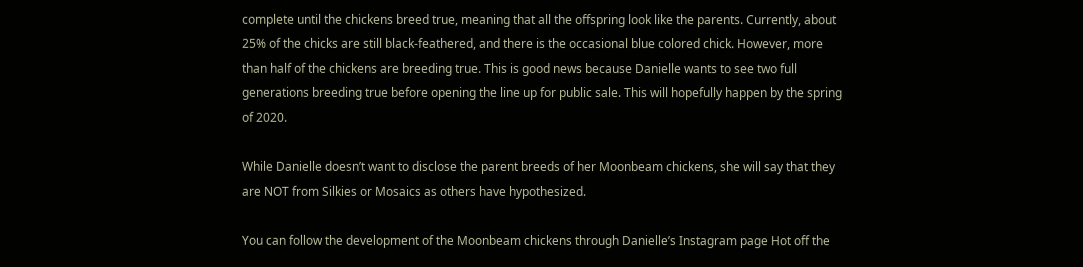complete until the chickens breed true, meaning that all the offspring look like the parents. Currently, about 25% of the chicks are still black-feathered, and there is the occasional blue colored chick. However, more than half of the chickens are breeding true. This is good news because Danielle wants to see two full generations breeding true before opening the line up for public sale. This will hopefully happen by the spring of 2020.

While Danielle doesn’t want to disclose the parent breeds of her Moonbeam chickens, she will say that they are NOT from Silkies or Mosaics as others have hypothesized.

You can follow the development of the Moonbeam chickens through Danielle’s Instagram page Hot off the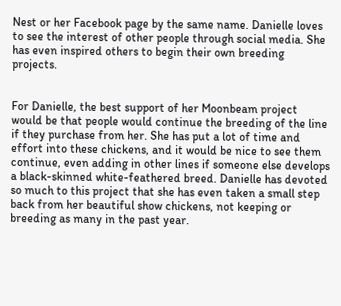Nest or her Facebook page by the same name. Danielle loves to see the interest of other people through social media. She has even inspired others to begin their own breeding projects.


For Danielle, the best support of her Moonbeam project would be that people would continue the breeding of the line if they purchase from her. She has put a lot of time and effort into these chickens, and it would be nice to see them continue, even adding in other lines if someone else develops a black-skinned white-feathered breed. Danielle has devoted so much to this project that she has even taken a small step back from her beautiful show chickens, not keeping or breeding as many in the past year.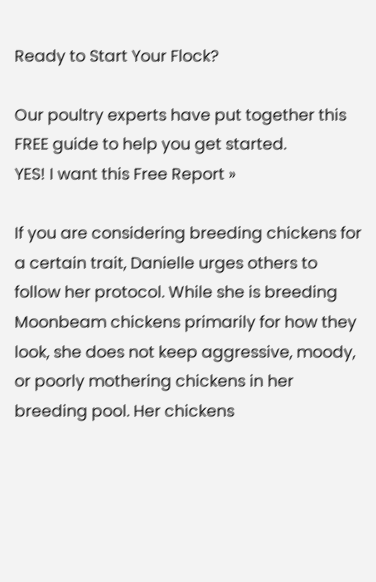Ready to Start Your Flock?

Our poultry experts have put together this FREE guide to help you get started.
YES! I want this Free Report »

If you are considering breeding chickens for a certain trait, Danielle urges others to follow her protocol. While she is breeding Moonbeam chickens primarily for how they look, she does not keep aggressive, moody, or poorly mothering chickens in her breeding pool. Her chickens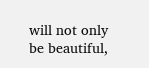will not only be beautiful,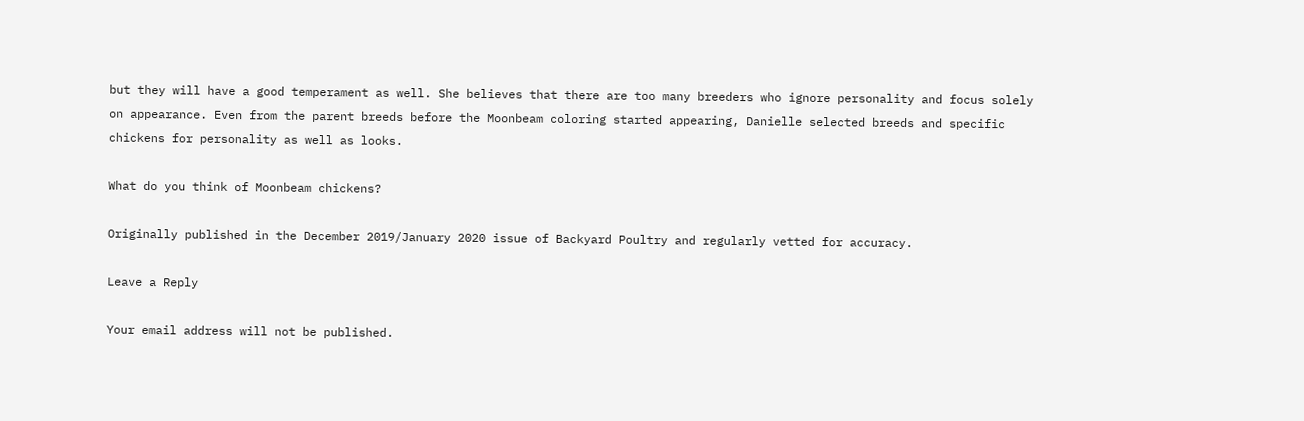but they will have a good temperament as well. She believes that there are too many breeders who ignore personality and focus solely on appearance. Even from the parent breeds before the Moonbeam coloring started appearing, Danielle selected breeds and specific chickens for personality as well as looks.

What do you think of Moonbeam chickens?

Originally published in the December 2019/January 2020 issue of Backyard Poultry and regularly vetted for accuracy.

Leave a Reply

Your email address will not be published.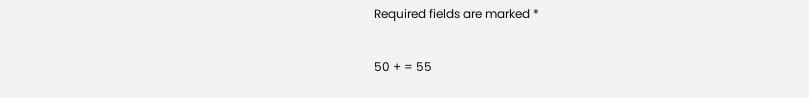Required fields are marked *

50 + = 55